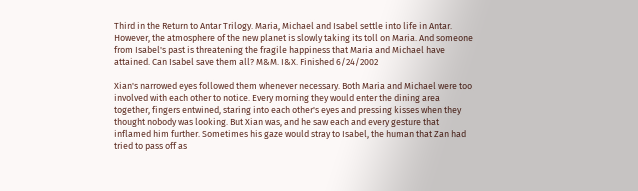Third in the Return to Antar Trilogy. Maria, Michael and Isabel settle into life in Antar. However, the atmosphere of the new planet is slowly taking its toll on Maria. And someone from Isabel's past is threatening the fragile happiness that Maria and Michael have attained. Can Isabel save them all? M&M. I&X. Finished 6/24/2002

Xian's narrowed eyes followed them whenever necessary. Both Maria and Michael were too involved with each other to notice. Every morning they would enter the dining area together, fingers entwined, staring into each other's eyes and pressing kisses when they thought nobody was looking. But Xian was, and he saw each and every gesture that inflamed him further. Sometimes his gaze would stray to Isabel, the human that Zan had tried to pass off as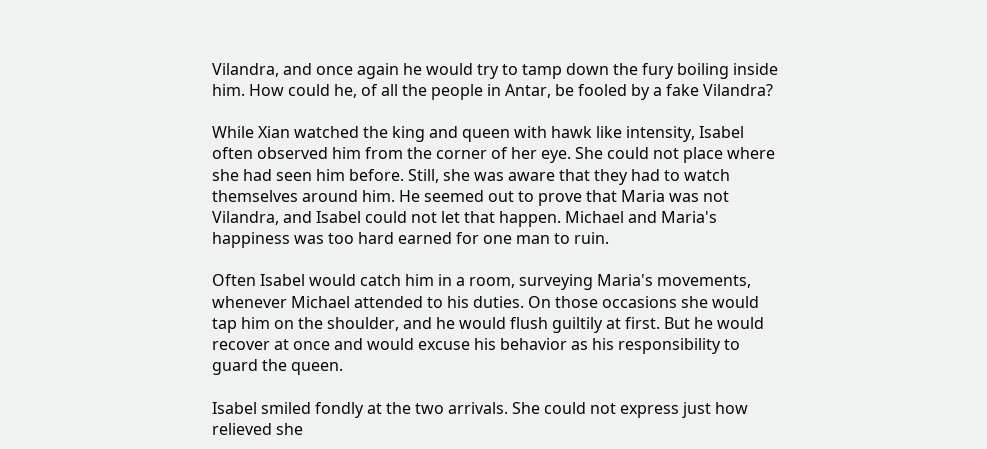Vilandra, and once again he would try to tamp down the fury boiling inside him. How could he, of all the people in Antar, be fooled by a fake Vilandra?

While Xian watched the king and queen with hawk like intensity, Isabel often observed him from the corner of her eye. She could not place where she had seen him before. Still, she was aware that they had to watch themselves around him. He seemed out to prove that Maria was not Vilandra, and Isabel could not let that happen. Michael and Maria's happiness was too hard earned for one man to ruin.

Often Isabel would catch him in a room, surveying Maria's movements, whenever Michael attended to his duties. On those occasions she would tap him on the shoulder, and he would flush guiltily at first. But he would recover at once and would excuse his behavior as his responsibility to guard the queen.

Isabel smiled fondly at the two arrivals. She could not express just how relieved she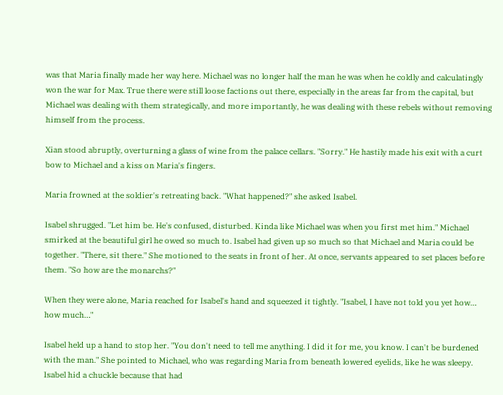was that Maria finally made her way here. Michael was no longer half the man he was when he coldly and calculatingly won the war for Max. True there were still loose factions out there, especially in the areas far from the capital, but Michael was dealing with them strategically, and more importantly, he was dealing with these rebels without removing himself from the process.

Xian stood abruptly, overturning a glass of wine from the palace cellars. "Sorry." He hastily made his exit with a curt bow to Michael and a kiss on Maria's fingers.

Maria frowned at the soldier's retreating back. "What happened?" she asked Isabel.

Isabel shrugged. "Let him be. He's confused, disturbed. Kinda like Michael was when you first met him." Michael smirked at the beautiful girl he owed so much to. Isabel had given up so much so that Michael and Maria could be together. "There, sit there." She motioned to the seats in front of her. At once, servants appeared to set places before them. "So how are the monarchs?"

When they were alone, Maria reached for Isabel's hand and squeezed it tightly. "Isabel, I have not told you yet how… how much…"

Isabel held up a hand to stop her. "You don't need to tell me anything. I did it for me, you know. I can't be burdened with the man." She pointed to Michael, who was regarding Maria from beneath lowered eyelids, like he was sleepy. Isabel hid a chuckle because that had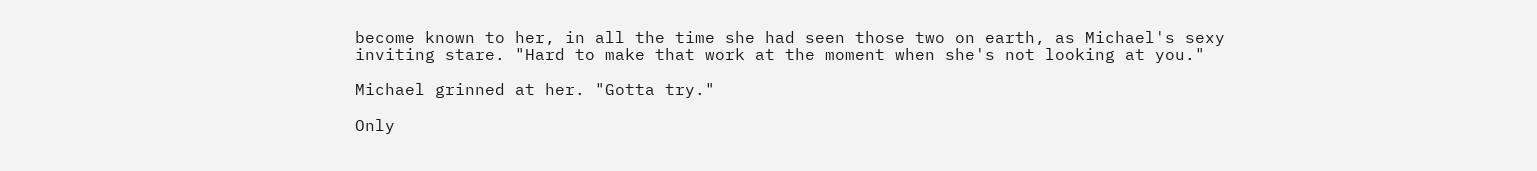become known to her, in all the time she had seen those two on earth, as Michael's sexy inviting stare. "Hard to make that work at the moment when she's not looking at you."

Michael grinned at her. "Gotta try."

Only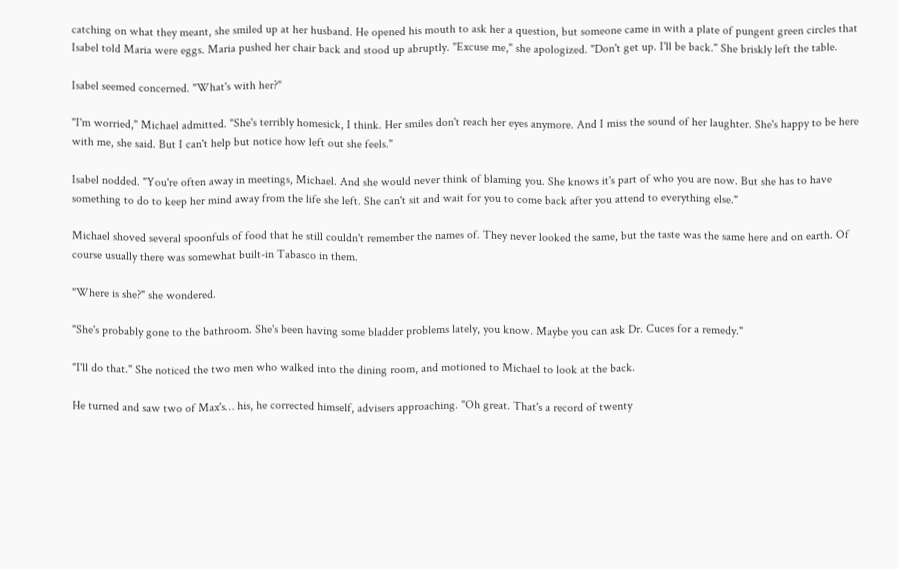catching on what they meant, she smiled up at her husband. He opened his mouth to ask her a question, but someone came in with a plate of pungent green circles that Isabel told Maria were eggs. Maria pushed her chair back and stood up abruptly. "Excuse me," she apologized. "Don't get up. I'll be back." She briskly left the table.

Isabel seemed concerned. "What's with her?"

"I'm worried," Michael admitted. "She's terribly homesick, I think. Her smiles don't reach her eyes anymore. And I miss the sound of her laughter. She's happy to be here with me, she said. But I can't help but notice how left out she feels."

Isabel nodded. "You're often away in meetings, Michael. And she would never think of blaming you. She knows it's part of who you are now. But she has to have something to do to keep her mind away from the life she left. She can't sit and wait for you to come back after you attend to everything else."

Michael shoved several spoonfuls of food that he still couldn't remember the names of. They never looked the same, but the taste was the same here and on earth. Of course usually there was somewhat built-in Tabasco in them.

"Where is she?" she wondered.

"She's probably gone to the bathroom. She's been having some bladder problems lately, you know. Maybe you can ask Dr. Cuces for a remedy."

"I'll do that." She noticed the two men who walked into the dining room, and motioned to Michael to look at the back.

He turned and saw two of Max's… his, he corrected himself, advisers approaching. "Oh great. That's a record of twenty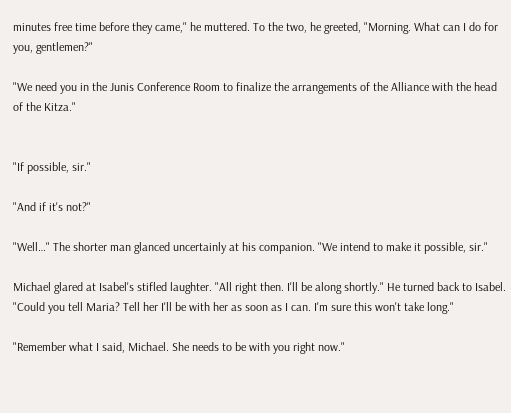minutes free time before they came," he muttered. To the two, he greeted, "Morning. What can I do for you, gentlemen?"

"We need you in the Junis Conference Room to finalize the arrangements of the Alliance with the head of the Kitza."


"If possible, sir."

"And if it's not?"

"Well…" The shorter man glanced uncertainly at his companion. "We intend to make it possible, sir."

Michael glared at Isabel's stifled laughter. "All right then. I'll be along shortly." He turned back to Isabel. "Could you tell Maria? Tell her I'll be with her as soon as I can. I'm sure this won't take long."

"Remember what I said, Michael. She needs to be with you right now."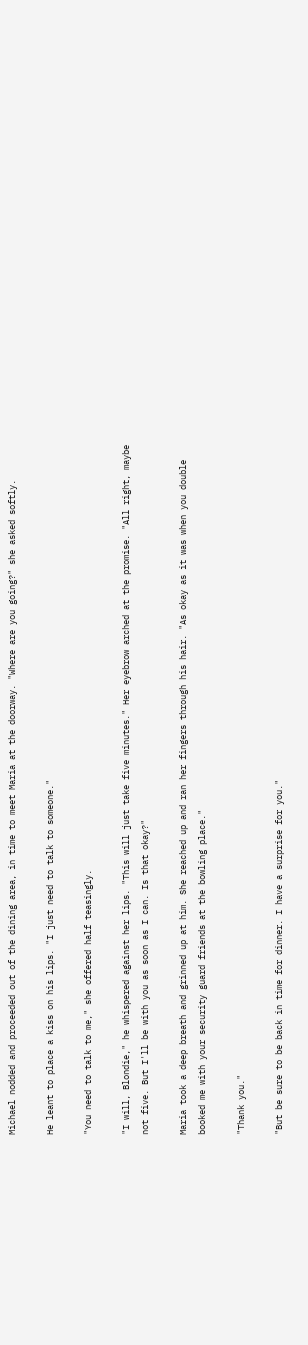Michael nodded and proceeded out of the dining area, in time to meet Maria at the doorway. "Where are you going?" she asked softly.

He leant to place a kiss on his lips. "I just need to talk to someone."

"You need to talk to me," she offered half teasingly.

"I will, Blondie," he whispered against her lips. "This will just take five minutes." Her eyebrow arched at the promise. "All right, maybe not five. But I'll be with you as soon as I can. Is that okay?"

Maria took a deep breath and grinned up at him. She reached up and ran her fingers through his hair. "As okay as it was when you double booked me with your security guard friends at the bowling place."

"Thank you."

"But be sure to be back in time for dinner. I have a surprise for you."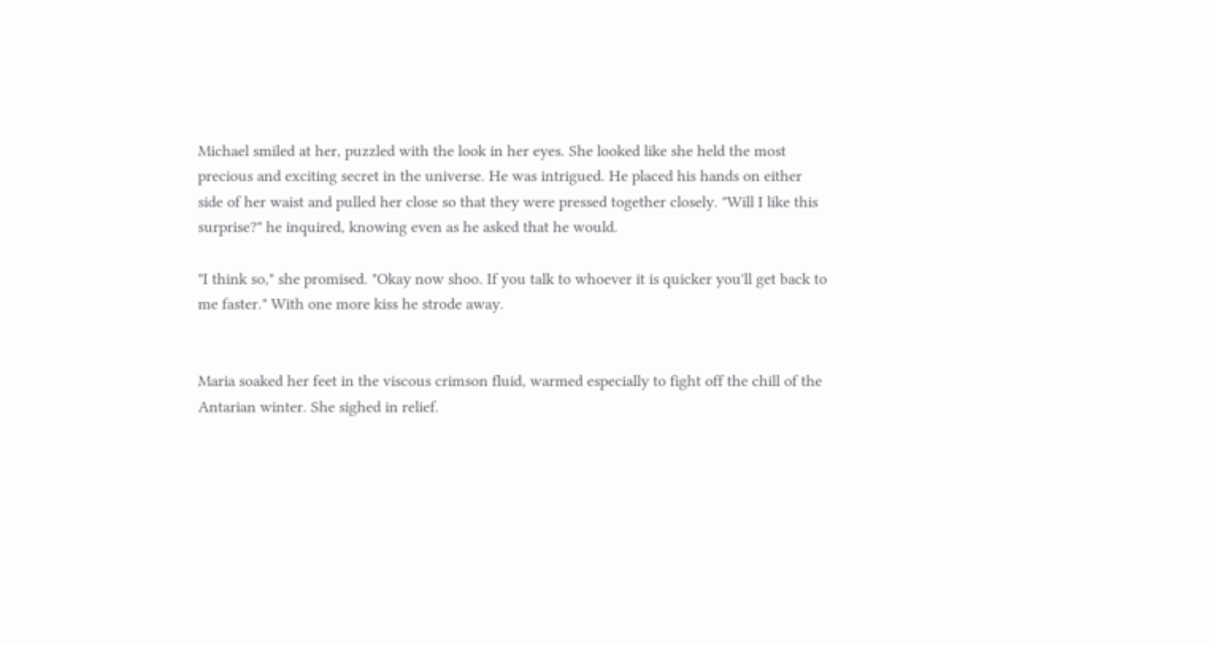Michael smiled at her, puzzled with the look in her eyes. She looked like she held the most precious and exciting secret in the universe. He was intrigued. He placed his hands on either side of her waist and pulled her close so that they were pressed together closely. "Will I like this surprise?" he inquired, knowing even as he asked that he would.

"I think so," she promised. "Okay now shoo. If you talk to whoever it is quicker you'll get back to me faster." With one more kiss he strode away.


Maria soaked her feet in the viscous crimson fluid, warmed especially to fight off the chill of the Antarian winter. She sighed in relief.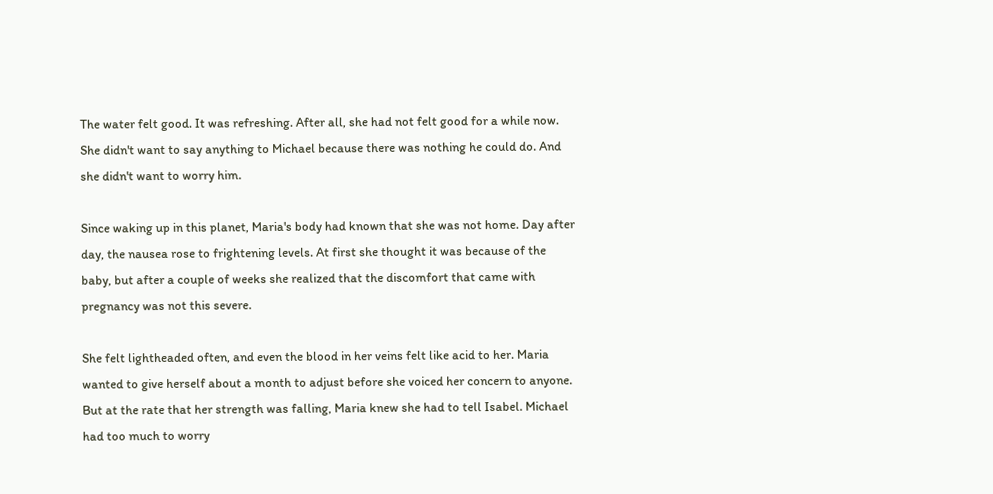The water felt good. It was refreshing. After all, she had not felt good for a while now. She didn't want to say anything to Michael because there was nothing he could do. And she didn't want to worry him.

Since waking up in this planet, Maria's body had known that she was not home. Day after day, the nausea rose to frightening levels. At first she thought it was because of the baby, but after a couple of weeks she realized that the discomfort that came with pregnancy was not this severe.

She felt lightheaded often, and even the blood in her veins felt like acid to her. Maria wanted to give herself about a month to adjust before she voiced her concern to anyone. But at the rate that her strength was falling, Maria knew she had to tell Isabel. Michael had too much to worry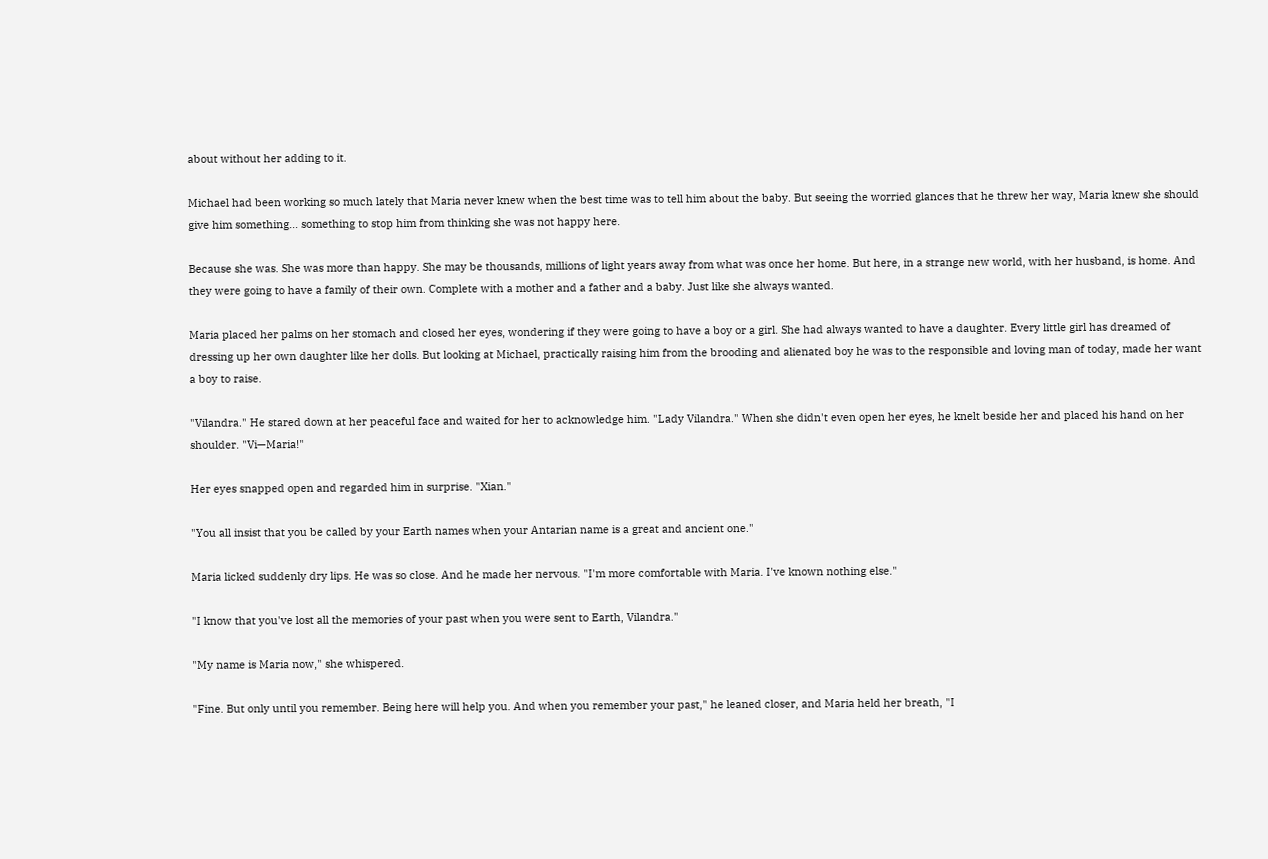about without her adding to it.

Michael had been working so much lately that Maria never knew when the best time was to tell him about the baby. But seeing the worried glances that he threw her way, Maria knew she should give him something… something to stop him from thinking she was not happy here.

Because she was. She was more than happy. She may be thousands, millions of light years away from what was once her home. But here, in a strange new world, with her husband, is home. And they were going to have a family of their own. Complete with a mother and a father and a baby. Just like she always wanted.

Maria placed her palms on her stomach and closed her eyes, wondering if they were going to have a boy or a girl. She had always wanted to have a daughter. Every little girl has dreamed of dressing up her own daughter like her dolls. But looking at Michael, practically raising him from the brooding and alienated boy he was to the responsible and loving man of today, made her want a boy to raise.

"Vilandra." He stared down at her peaceful face and waited for her to acknowledge him. "Lady Vilandra." When she didn't even open her eyes, he knelt beside her and placed his hand on her shoulder. "Vi—Maria!"

Her eyes snapped open and regarded him in surprise. "Xian."

"You all insist that you be called by your Earth names when your Antarian name is a great and ancient one."

Maria licked suddenly dry lips. He was so close. And he made her nervous. "I'm more comfortable with Maria. I've known nothing else."

"I know that you've lost all the memories of your past when you were sent to Earth, Vilandra."

"My name is Maria now," she whispered.

"Fine. But only until you remember. Being here will help you. And when you remember your past," he leaned closer, and Maria held her breath, "I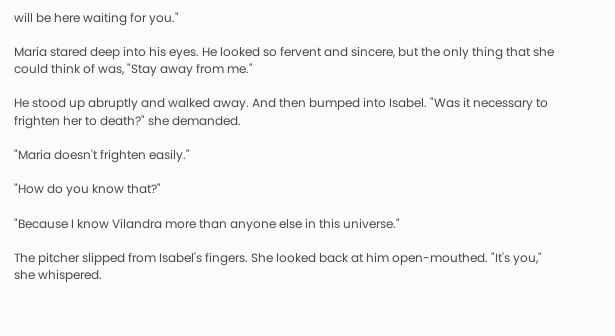will be here waiting for you."

Maria stared deep into his eyes. He looked so fervent and sincere, but the only thing that she could think of was, "Stay away from me."

He stood up abruptly and walked away. And then bumped into Isabel. "Was it necessary to frighten her to death?" she demanded.

"Maria doesn't frighten easily."

"How do you know that?"

"Because I know Vilandra more than anyone else in this universe."

The pitcher slipped from Isabel's fingers. She looked back at him open-mouthed. "It's you," she whispered.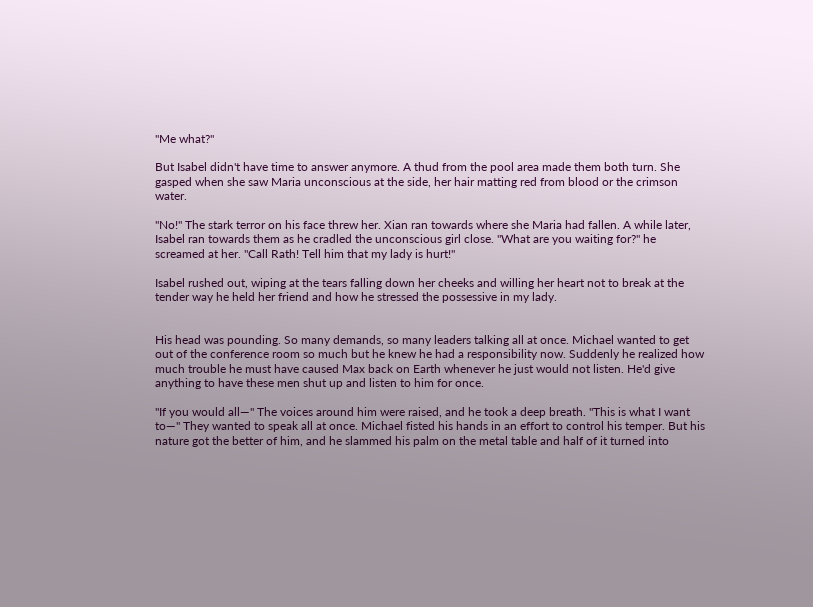"Me what?"

But Isabel didn't have time to answer anymore. A thud from the pool area made them both turn. She gasped when she saw Maria unconscious at the side, her hair matting red from blood or the crimson water.

"No!" The stark terror on his face threw her. Xian ran towards where she Maria had fallen. A while later, Isabel ran towards them as he cradled the unconscious girl close. "What are you waiting for?" he screamed at her. "Call Rath! Tell him that my lady is hurt!"

Isabel rushed out, wiping at the tears falling down her cheeks and willing her heart not to break at the tender way he held her friend and how he stressed the possessive in my lady.


His head was pounding. So many demands, so many leaders talking all at once. Michael wanted to get out of the conference room so much but he knew he had a responsibility now. Suddenly he realized how much trouble he must have caused Max back on Earth whenever he just would not listen. He'd give anything to have these men shut up and listen to him for once.

"If you would all—" The voices around him were raised, and he took a deep breath. "This is what I want to—" They wanted to speak all at once. Michael fisted his hands in an effort to control his temper. But his nature got the better of him, and he slammed his palm on the metal table and half of it turned into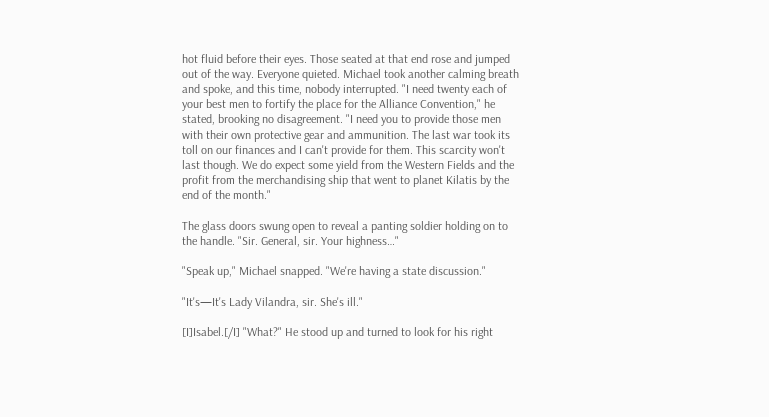hot fluid before their eyes. Those seated at that end rose and jumped out of the way. Everyone quieted. Michael took another calming breath and spoke, and this time, nobody interrupted. "I need twenty each of your best men to fortify the place for the Alliance Convention," he stated, brooking no disagreement. "I need you to provide those men with their own protective gear and ammunition. The last war took its toll on our finances and I can't provide for them. This scarcity won't last though. We do expect some yield from the Western Fields and the profit from the merchandising ship that went to planet Kilatis by the end of the month."

The glass doors swung open to reveal a panting soldier holding on to the handle. "Sir. General, sir. Your highness…"

"Speak up," Michael snapped. "We're having a state discussion."

"It's—It's Lady Vilandra, sir. She's ill."

[I]Isabel.[/I] "What?" He stood up and turned to look for his right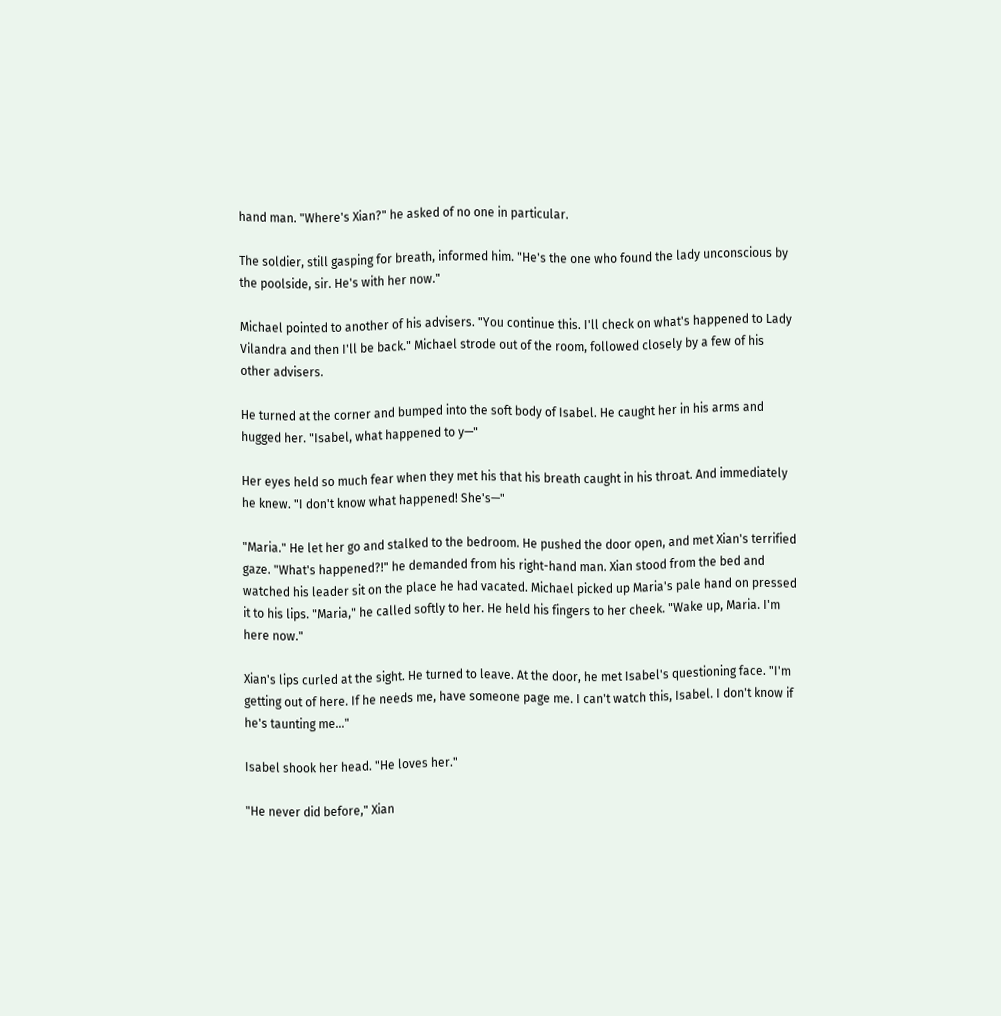hand man. "Where's Xian?" he asked of no one in particular.

The soldier, still gasping for breath, informed him. "He's the one who found the lady unconscious by the poolside, sir. He's with her now."

Michael pointed to another of his advisers. "You continue this. I'll check on what's happened to Lady Vilandra and then I'll be back." Michael strode out of the room, followed closely by a few of his other advisers.

He turned at the corner and bumped into the soft body of Isabel. He caught her in his arms and hugged her. "Isabel, what happened to y—"

Her eyes held so much fear when they met his that his breath caught in his throat. And immediately he knew. "I don't know what happened! She's—"

"Maria." He let her go and stalked to the bedroom. He pushed the door open, and met Xian's terrified gaze. "What's happened?!" he demanded from his right-hand man. Xian stood from the bed and watched his leader sit on the place he had vacated. Michael picked up Maria's pale hand on pressed it to his lips. "Maria," he called softly to her. He held his fingers to her cheek. "Wake up, Maria. I'm here now."

Xian's lips curled at the sight. He turned to leave. At the door, he met Isabel's questioning face. "I'm getting out of here. If he needs me, have someone page me. I can't watch this, Isabel. I don't know if he's taunting me…"

Isabel shook her head. "He loves her."

"He never did before," Xian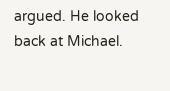argued. He looked back at Michael.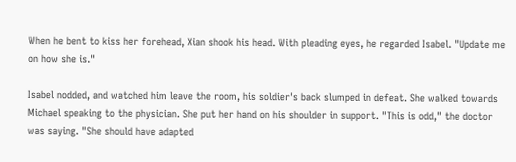When he bent to kiss her forehead, Xian shook his head. With pleading eyes, he regarded Isabel. "Update me on how she is."

Isabel nodded, and watched him leave the room, his soldier's back slumped in defeat. She walked towards Michael speaking to the physician. She put her hand on his shoulder in support. "This is odd," the doctor was saying. "She should have adapted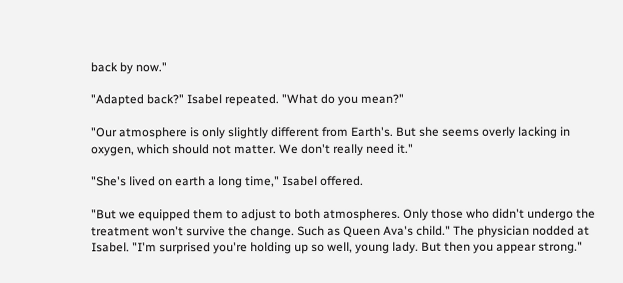back by now."

"Adapted back?" Isabel repeated. "What do you mean?"

"Our atmosphere is only slightly different from Earth's. But she seems overly lacking in oxygen, which should not matter. We don't really need it."

"She's lived on earth a long time," Isabel offered.

"But we equipped them to adjust to both atmospheres. Only those who didn't undergo the treatment won't survive the change. Such as Queen Ava's child." The physician nodded at Isabel. "I'm surprised you're holding up so well, young lady. But then you appear strong."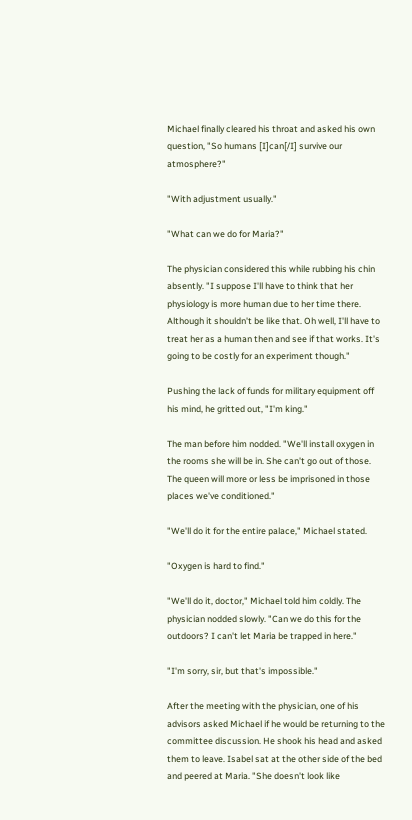Michael finally cleared his throat and asked his own question, "So humans [I]can[/I] survive our atmosphere?"

"With adjustment usually."

"What can we do for Maria?"

The physician considered this while rubbing his chin absently. "I suppose I'll have to think that her physiology is more human due to her time there. Although it shouldn't be like that. Oh well, I'll have to treat her as a human then and see if that works. It's going to be costly for an experiment though."

Pushing the lack of funds for military equipment off his mind, he gritted out, "I'm king."

The man before him nodded. "We'll install oxygen in the rooms she will be in. She can't go out of those. The queen will more or less be imprisoned in those places we've conditioned."

"We'll do it for the entire palace," Michael stated.

"Oxygen is hard to find."

"We'll do it, doctor," Michael told him coldly. The physician nodded slowly. "Can we do this for the outdoors? I can't let Maria be trapped in here."

"I'm sorry, sir, but that's impossible."

After the meeting with the physician, one of his advisors asked Michael if he would be returning to the committee discussion. He shook his head and asked them to leave. Isabel sat at the other side of the bed and peered at Maria. "She doesn't look like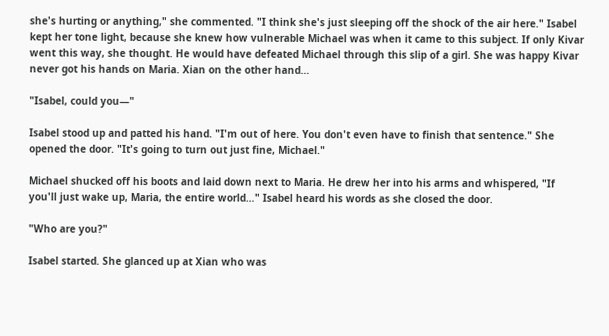she's hurting or anything," she commented. "I think she's just sleeping off the shock of the air here." Isabel kept her tone light, because she knew how vulnerable Michael was when it came to this subject. If only Kivar went this way, she thought. He would have defeated Michael through this slip of a girl. She was happy Kivar never got his hands on Maria. Xian on the other hand…

"Isabel, could you—"

Isabel stood up and patted his hand. "I'm out of here. You don't even have to finish that sentence." She opened the door. "It's going to turn out just fine, Michael."

Michael shucked off his boots and laid down next to Maria. He drew her into his arms and whispered, "If you'll just wake up, Maria, the entire world…" Isabel heard his words as she closed the door.

"Who are you?"

Isabel started. She glanced up at Xian who was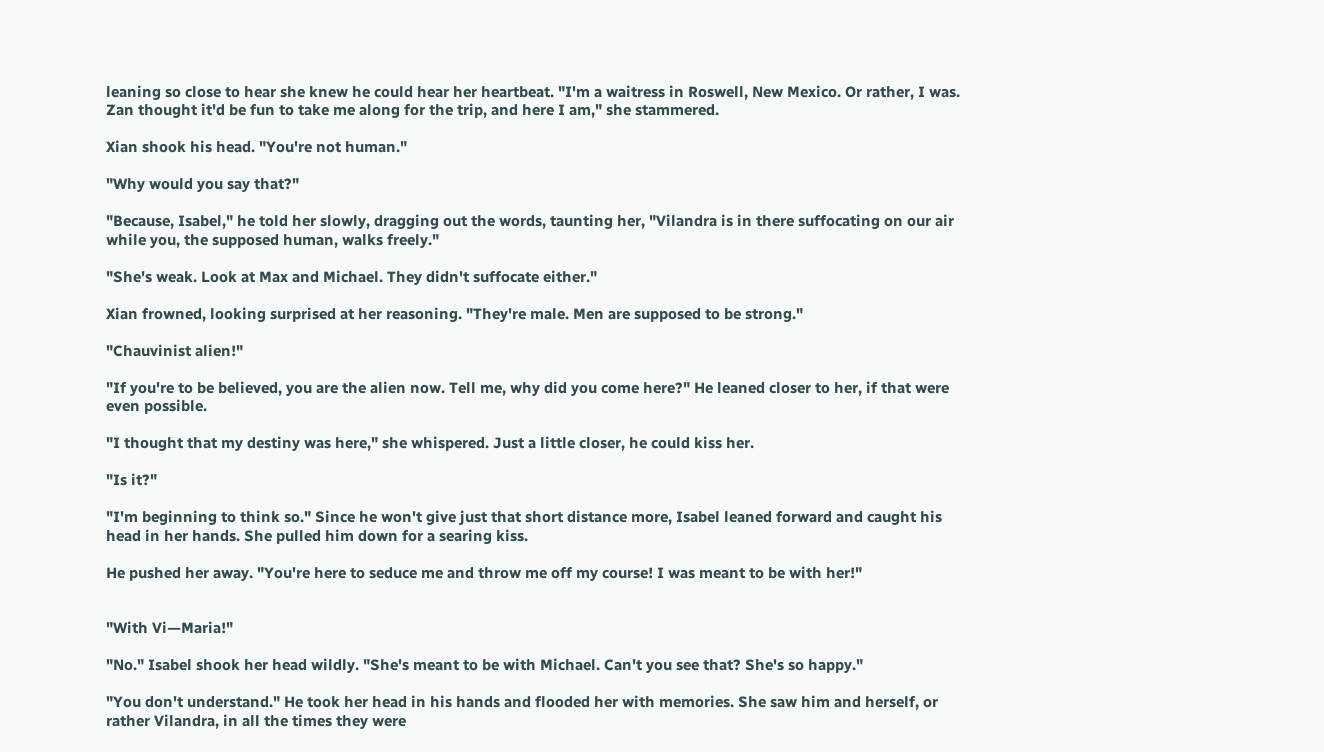leaning so close to hear she knew he could hear her heartbeat. "I'm a waitress in Roswell, New Mexico. Or rather, I was. Zan thought it'd be fun to take me along for the trip, and here I am," she stammered.

Xian shook his head. "You're not human."

"Why would you say that?"

"Because, Isabel," he told her slowly, dragging out the words, taunting her, "Vilandra is in there suffocating on our air while you, the supposed human, walks freely."

"She's weak. Look at Max and Michael. They didn't suffocate either."

Xian frowned, looking surprised at her reasoning. "They're male. Men are supposed to be strong."

"Chauvinist alien!"

"If you're to be believed, you are the alien now. Tell me, why did you come here?" He leaned closer to her, if that were even possible.

"I thought that my destiny was here," she whispered. Just a little closer, he could kiss her.

"Is it?"

"I'm beginning to think so." Since he won't give just that short distance more, Isabel leaned forward and caught his head in her hands. She pulled him down for a searing kiss.

He pushed her away. "You're here to seduce me and throw me off my course! I was meant to be with her!"


"With Vi—Maria!"

"No." Isabel shook her head wildly. "She's meant to be with Michael. Can't you see that? She's so happy."

"You don't understand." He took her head in his hands and flooded her with memories. She saw him and herself, or rather Vilandra, in all the times they were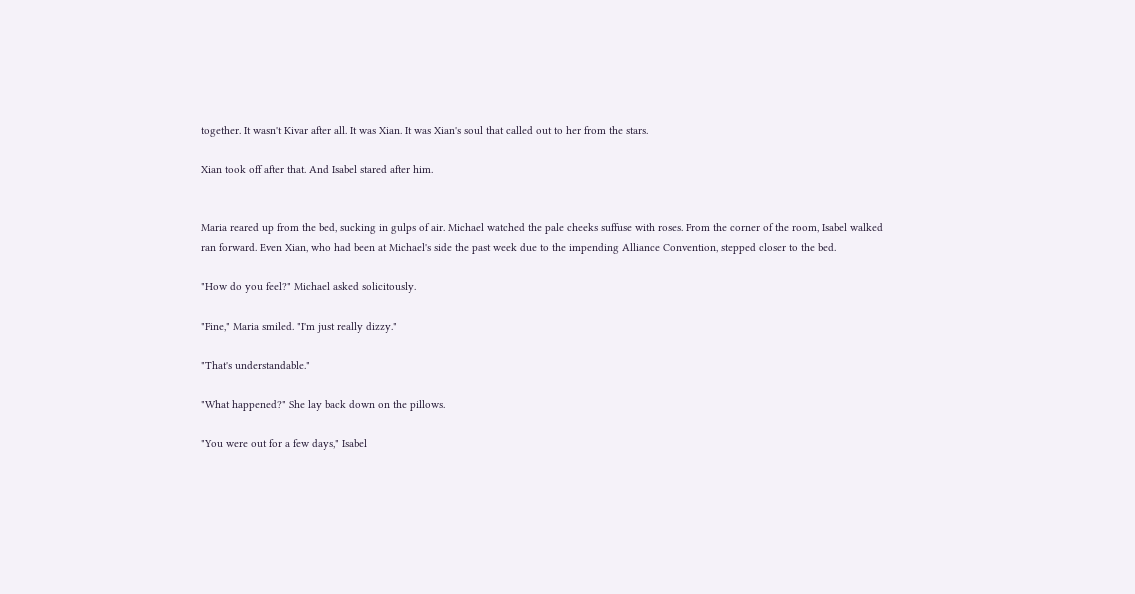together. It wasn't Kivar after all. It was Xian. It was Xian's soul that called out to her from the stars.

Xian took off after that. And Isabel stared after him.


Maria reared up from the bed, sucking in gulps of air. Michael watched the pale cheeks suffuse with roses. From the corner of the room, Isabel walked ran forward. Even Xian, who had been at Michael's side the past week due to the impending Alliance Convention, stepped closer to the bed.

"How do you feel?" Michael asked solicitously.

"Fine," Maria smiled. "I'm just really dizzy."

"That's understandable."

"What happened?" She lay back down on the pillows.

"You were out for a few days," Isabel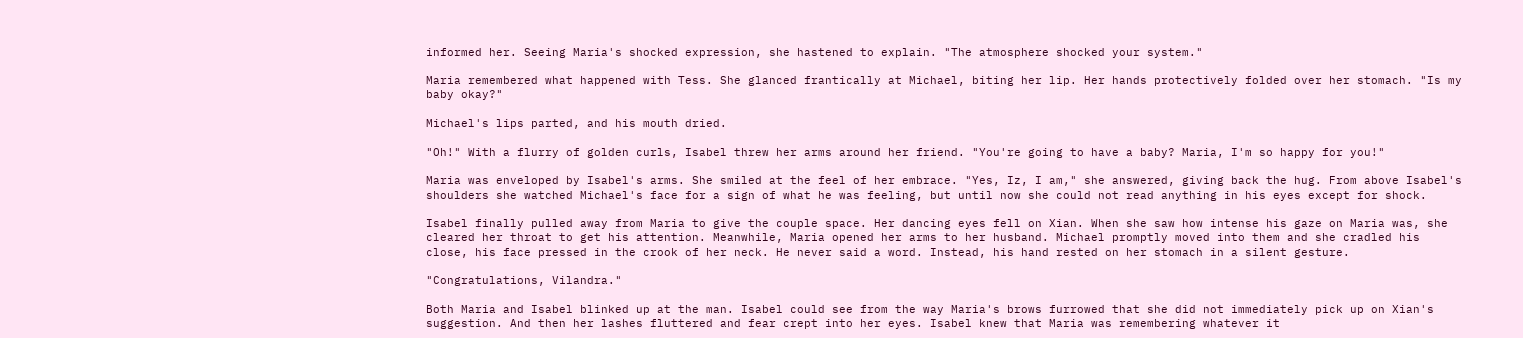informed her. Seeing Maria's shocked expression, she hastened to explain. "The atmosphere shocked your system."

Maria remembered what happened with Tess. She glanced frantically at Michael, biting her lip. Her hands protectively folded over her stomach. "Is my baby okay?"

Michael's lips parted, and his mouth dried.

"Oh!" With a flurry of golden curls, Isabel threw her arms around her friend. "You're going to have a baby? Maria, I'm so happy for you!"

Maria was enveloped by Isabel's arms. She smiled at the feel of her embrace. "Yes, Iz, I am," she answered, giving back the hug. From above Isabel's shoulders she watched Michael's face for a sign of what he was feeling, but until now she could not read anything in his eyes except for shock.

Isabel finally pulled away from Maria to give the couple space. Her dancing eyes fell on Xian. When she saw how intense his gaze on Maria was, she cleared her throat to get his attention. Meanwhile, Maria opened her arms to her husband. Michael promptly moved into them and she cradled his close, his face pressed in the crook of her neck. He never said a word. Instead, his hand rested on her stomach in a silent gesture.

"Congratulations, Vilandra."

Both Maria and Isabel blinked up at the man. Isabel could see from the way Maria's brows furrowed that she did not immediately pick up on Xian's suggestion. And then her lashes fluttered and fear crept into her eyes. Isabel knew that Maria was remembering whatever it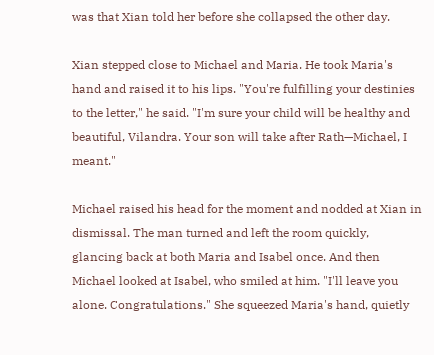was that Xian told her before she collapsed the other day.

Xian stepped close to Michael and Maria. He took Maria's hand and raised it to his lips. "You're fulfilling your destinies to the letter," he said. "I'm sure your child will be healthy and beautiful, Vilandra. Your son will take after Rath—Michael, I meant."

Michael raised his head for the moment and nodded at Xian in dismissal. The man turned and left the room quickly, glancing back at both Maria and Isabel once. And then Michael looked at Isabel, who smiled at him. "I'll leave you alone. Congratulations." She squeezed Maria's hand, quietly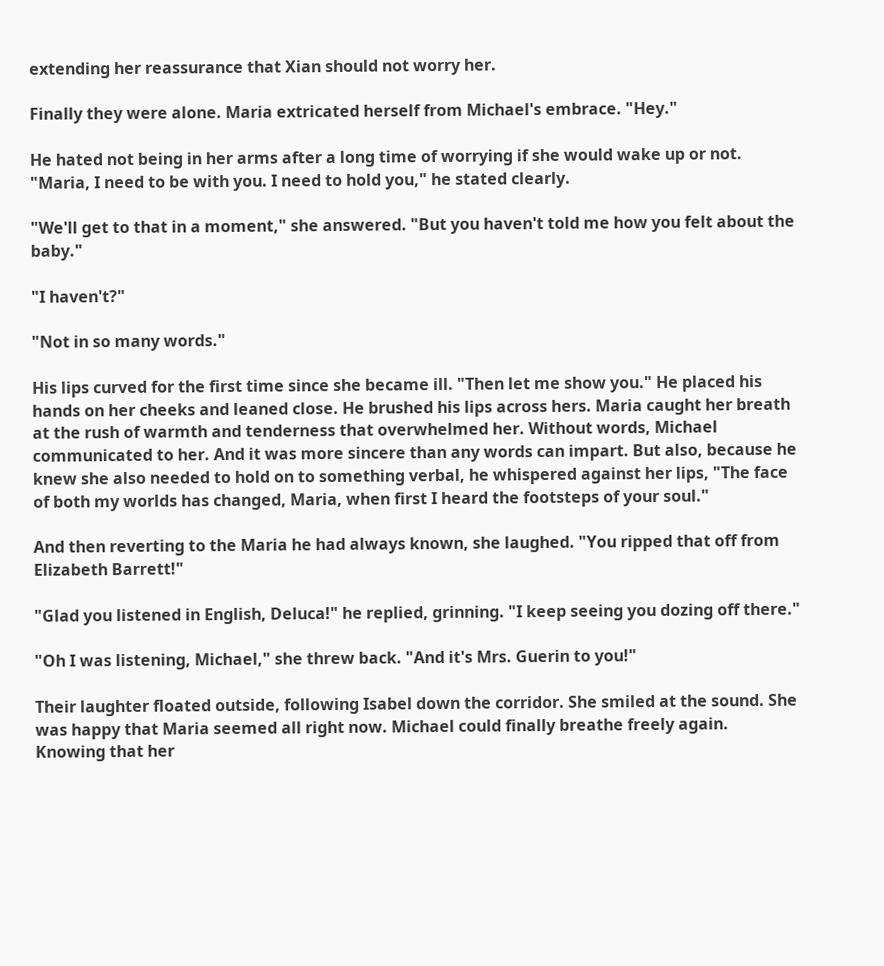extending her reassurance that Xian should not worry her.

Finally they were alone. Maria extricated herself from Michael's embrace. "Hey."

He hated not being in her arms after a long time of worrying if she would wake up or not. "Maria, I need to be with you. I need to hold you," he stated clearly.

"We'll get to that in a moment," she answered. "But you haven't told me how you felt about the baby."

"I haven't?"

"Not in so many words."

His lips curved for the first time since she became ill. "Then let me show you." He placed his hands on her cheeks and leaned close. He brushed his lips across hers. Maria caught her breath at the rush of warmth and tenderness that overwhelmed her. Without words, Michael communicated to her. And it was more sincere than any words can impart. But also, because he knew she also needed to hold on to something verbal, he whispered against her lips, "The face of both my worlds has changed, Maria, when first I heard the footsteps of your soul."

And then reverting to the Maria he had always known, she laughed. "You ripped that off from Elizabeth Barrett!"

"Glad you listened in English, Deluca!" he replied, grinning. "I keep seeing you dozing off there."

"Oh I was listening, Michael," she threw back. "And it's Mrs. Guerin to you!"

Their laughter floated outside, following Isabel down the corridor. She smiled at the sound. She was happy that Maria seemed all right now. Michael could finally breathe freely again. Knowing that her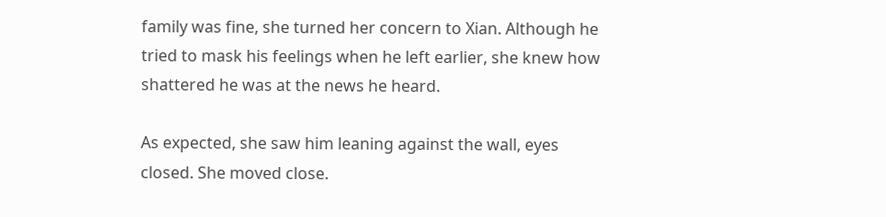family was fine, she turned her concern to Xian. Although he tried to mask his feelings when he left earlier, she knew how shattered he was at the news he heard.

As expected, she saw him leaning against the wall, eyes closed. She moved close.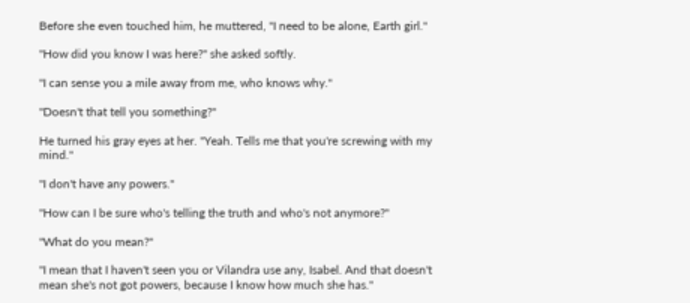Before she even touched him, he muttered, "I need to be alone, Earth girl."

"How did you know I was here?" she asked softly.

"I can sense you a mile away from me, who knows why."

"Doesn't that tell you something?"

He turned his gray eyes at her. "Yeah. Tells me that you're screwing with my mind."

"I don't have any powers."

"How can I be sure who's telling the truth and who's not anymore?"

"What do you mean?"

"I mean that I haven't seen you or Vilandra use any, Isabel. And that doesn't mean she's not got powers, because I know how much she has."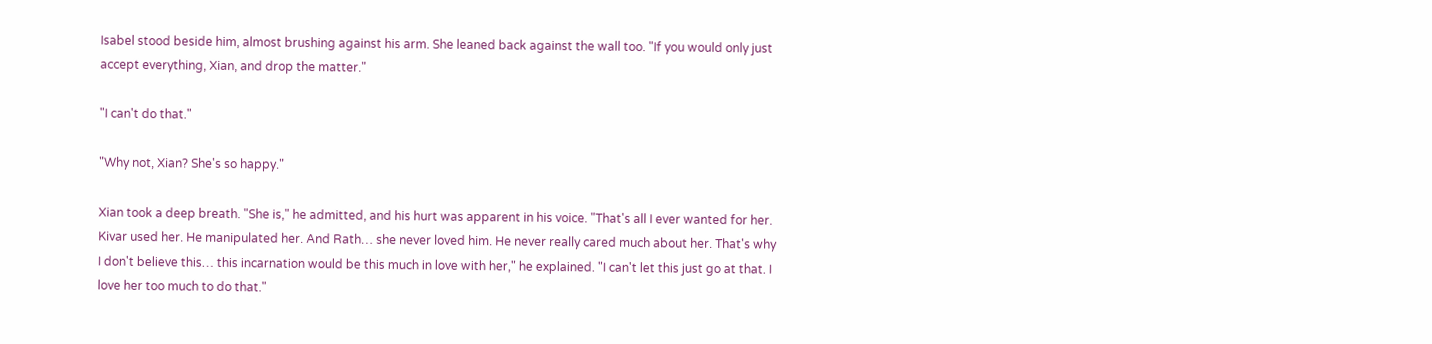Isabel stood beside him, almost brushing against his arm. She leaned back against the wall too. "If you would only just accept everything, Xian, and drop the matter."

"I can't do that."

"Why not, Xian? She's so happy."

Xian took a deep breath. "She is," he admitted, and his hurt was apparent in his voice. "That's all I ever wanted for her. Kivar used her. He manipulated her. And Rath… she never loved him. He never really cared much about her. That's why I don't believe this… this incarnation would be this much in love with her," he explained. "I can't let this just go at that. I love her too much to do that."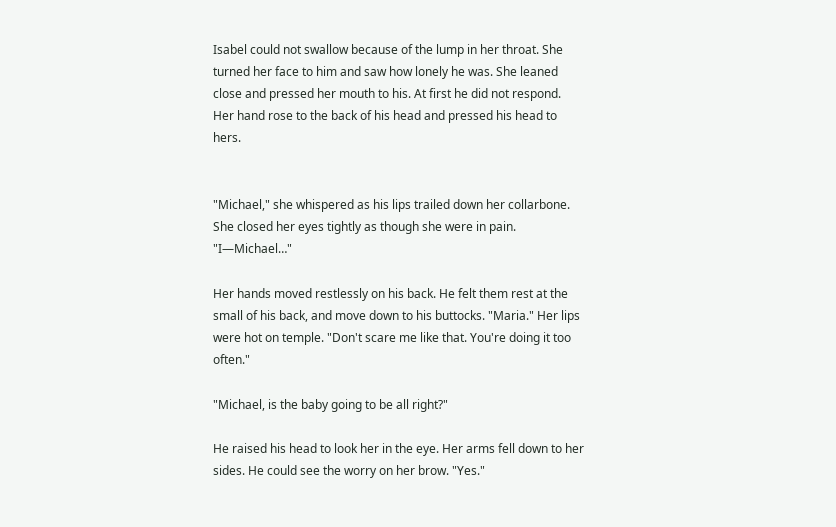Isabel could not swallow because of the lump in her throat. She turned her face to him and saw how lonely he was. She leaned close and pressed her mouth to his. At first he did not respond. Her hand rose to the back of his head and pressed his head to hers.


"Michael," she whispered as his lips trailed down her collarbone. She closed her eyes tightly as though she were in pain. "I—Michael…"

Her hands moved restlessly on his back. He felt them rest at the small of his back, and move down to his buttocks. "Maria." Her lips were hot on temple. "Don't scare me like that. You're doing it too often."

"Michael, is the baby going to be all right?"

He raised his head to look her in the eye. Her arms fell down to her sides. He could see the worry on her brow. "Yes."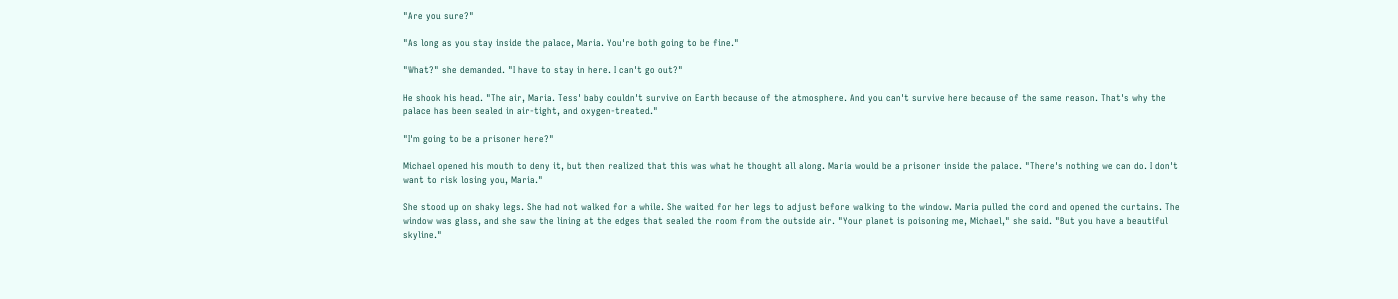"Are you sure?"

"As long as you stay inside the palace, Maria. You're both going to be fine."

"What?" she demanded. "I have to stay in here. I can't go out?"

He shook his head. "The air, Maria. Tess' baby couldn't survive on Earth because of the atmosphere. And you can't survive here because of the same reason. That's why the palace has been sealed in air-tight, and oxygen-treated."

"I'm going to be a prisoner here?"

Michael opened his mouth to deny it, but then realized that this was what he thought all along. Maria would be a prisoner inside the palace. "There's nothing we can do. I don't want to risk losing you, Maria."

She stood up on shaky legs. She had not walked for a while. She waited for her legs to adjust before walking to the window. Maria pulled the cord and opened the curtains. The window was glass, and she saw the lining at the edges that sealed the room from the outside air. "Your planet is poisoning me, Michael," she said. "But you have a beautiful skyline."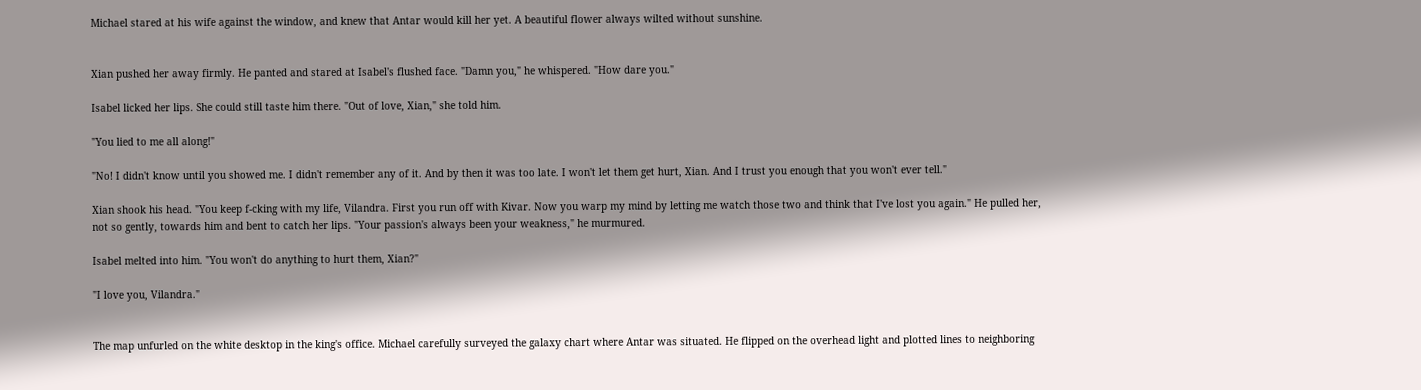Michael stared at his wife against the window, and knew that Antar would kill her yet. A beautiful flower always wilted without sunshine.


Xian pushed her away firmly. He panted and stared at Isabel's flushed face. "Damn you," he whispered. "How dare you."

Isabel licked her lips. She could still taste him there. "Out of love, Xian," she told him.

"You lied to me all along!"

"No! I didn't know until you showed me. I didn't remember any of it. And by then it was too late. I won't let them get hurt, Xian. And I trust you enough that you won't ever tell."

Xian shook his head. "You keep f-cking with my life, Vilandra. First you run off with Kivar. Now you warp my mind by letting me watch those two and think that I've lost you again." He pulled her, not so gently, towards him and bent to catch her lips. "Your passion's always been your weakness," he murmured.

Isabel melted into him. "You won't do anything to hurt them, Xian?"

"I love you, Vilandra."


The map unfurled on the white desktop in the king's office. Michael carefully surveyed the galaxy chart where Antar was situated. He flipped on the overhead light and plotted lines to neighboring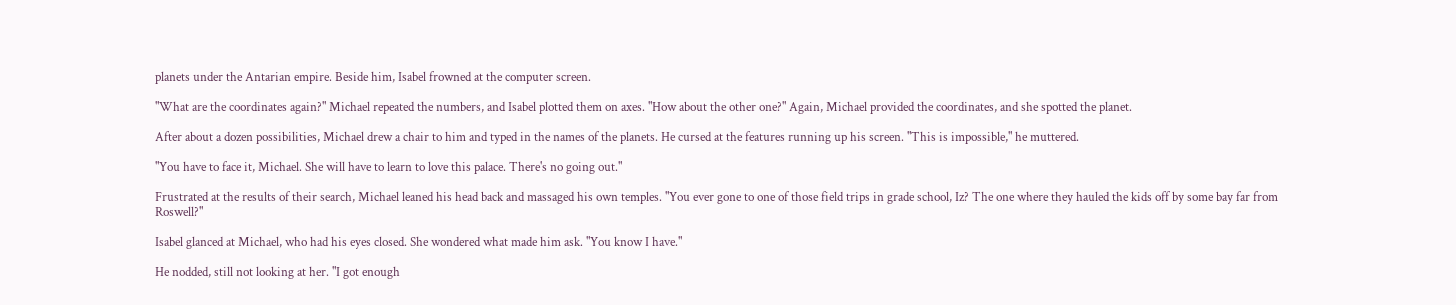planets under the Antarian empire. Beside him, Isabel frowned at the computer screen.

"What are the coordinates again?" Michael repeated the numbers, and Isabel plotted them on axes. "How about the other one?" Again, Michael provided the coordinates, and she spotted the planet.

After about a dozen possibilities, Michael drew a chair to him and typed in the names of the planets. He cursed at the features running up his screen. "This is impossible," he muttered.

"You have to face it, Michael. She will have to learn to love this palace. There's no going out."

Frustrated at the results of their search, Michael leaned his head back and massaged his own temples. "You ever gone to one of those field trips in grade school, Iz? The one where they hauled the kids off by some bay far from Roswell?"

Isabel glanced at Michael, who had his eyes closed. She wondered what made him ask. "You know I have."

He nodded, still not looking at her. "I got enough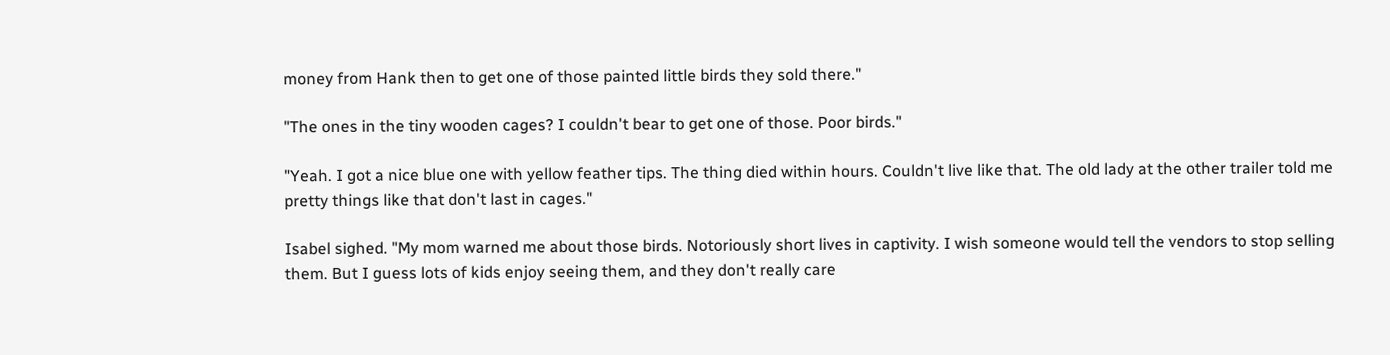money from Hank then to get one of those painted little birds they sold there."

"The ones in the tiny wooden cages? I couldn't bear to get one of those. Poor birds."

"Yeah. I got a nice blue one with yellow feather tips. The thing died within hours. Couldn't live like that. The old lady at the other trailer told me pretty things like that don't last in cages."

Isabel sighed. "My mom warned me about those birds. Notoriously short lives in captivity. I wish someone would tell the vendors to stop selling them. But I guess lots of kids enjoy seeing them, and they don't really care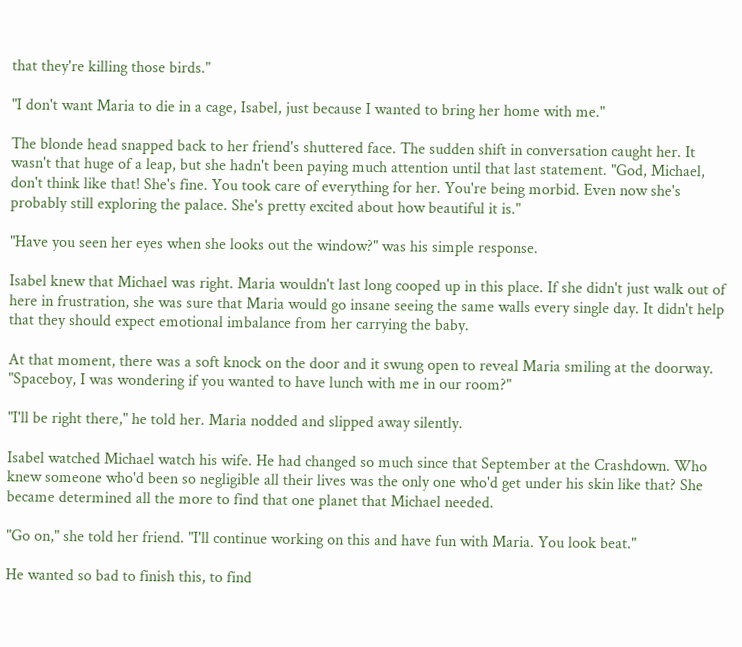that they're killing those birds."

"I don't want Maria to die in a cage, Isabel, just because I wanted to bring her home with me."

The blonde head snapped back to her friend's shuttered face. The sudden shift in conversation caught her. It wasn't that huge of a leap, but she hadn't been paying much attention until that last statement. "God, Michael, don't think like that! She's fine. You took care of everything for her. You're being morbid. Even now she's probably still exploring the palace. She's pretty excited about how beautiful it is."

"Have you seen her eyes when she looks out the window?" was his simple response.

Isabel knew that Michael was right. Maria wouldn't last long cooped up in this place. If she didn't just walk out of here in frustration, she was sure that Maria would go insane seeing the same walls every single day. It didn't help that they should expect emotional imbalance from her carrying the baby.

At that moment, there was a soft knock on the door and it swung open to reveal Maria smiling at the doorway. "Spaceboy, I was wondering if you wanted to have lunch with me in our room?"

"I'll be right there," he told her. Maria nodded and slipped away silently.

Isabel watched Michael watch his wife. He had changed so much since that September at the Crashdown. Who knew someone who'd been so negligible all their lives was the only one who'd get under his skin like that? She became determined all the more to find that one planet that Michael needed.

"Go on," she told her friend. "I'll continue working on this and have fun with Maria. You look beat."

He wanted so bad to finish this, to find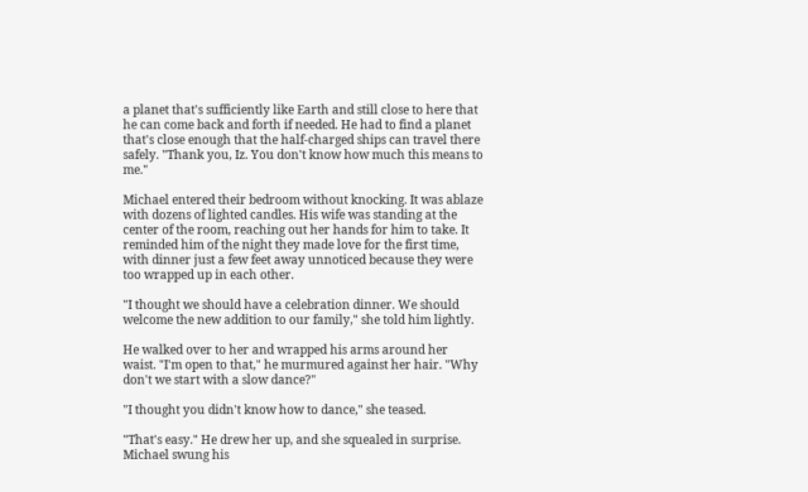a planet that's sufficiently like Earth and still close to here that he can come back and forth if needed. He had to find a planet that's close enough that the half-charged ships can travel there safely. "Thank you, Iz. You don't know how much this means to me."

Michael entered their bedroom without knocking. It was ablaze with dozens of lighted candles. His wife was standing at the center of the room, reaching out her hands for him to take. It reminded him of the night they made love for the first time, with dinner just a few feet away unnoticed because they were too wrapped up in each other.

"I thought we should have a celebration dinner. We should welcome the new addition to our family," she told him lightly.

He walked over to her and wrapped his arms around her waist. "I'm open to that," he murmured against her hair. "Why don't we start with a slow dance?"

"I thought you didn't know how to dance," she teased.

"That's easy." He drew her up, and she squealed in surprise. Michael swung his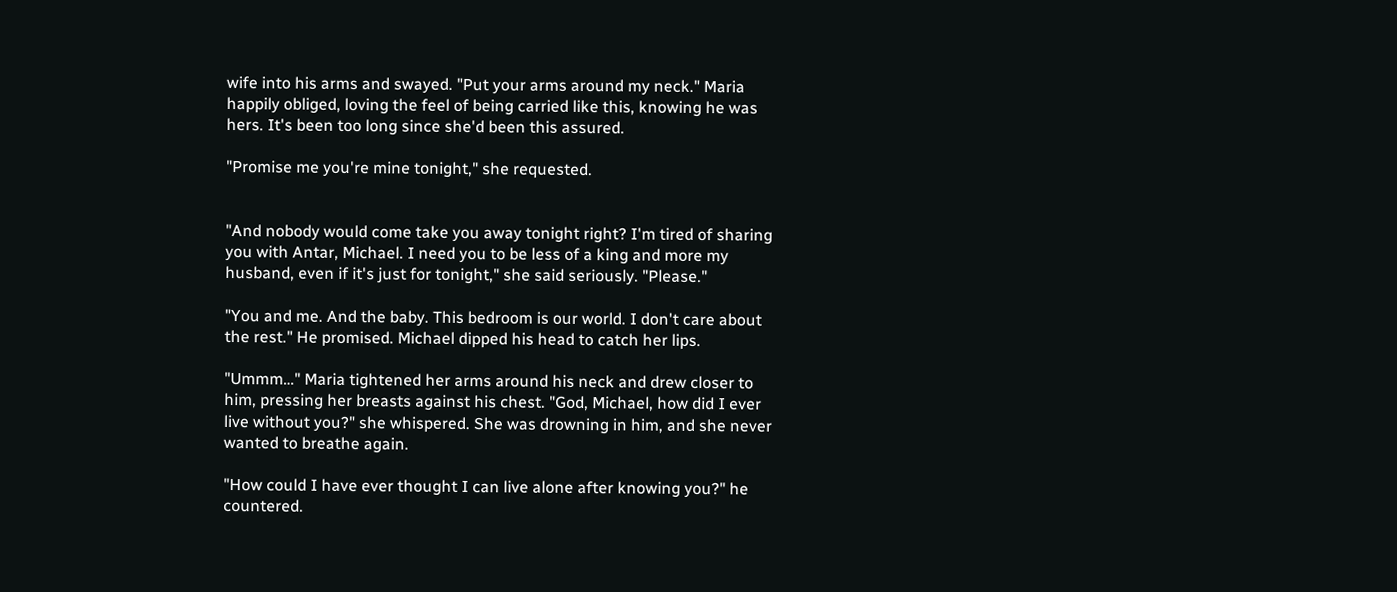wife into his arms and swayed. "Put your arms around my neck." Maria happily obliged, loving the feel of being carried like this, knowing he was hers. It's been too long since she'd been this assured.

"Promise me you're mine tonight," she requested.


"And nobody would come take you away tonight right? I'm tired of sharing you with Antar, Michael. I need you to be less of a king and more my husband, even if it's just for tonight," she said seriously. "Please."

"You and me. And the baby. This bedroom is our world. I don't care about the rest." He promised. Michael dipped his head to catch her lips.

"Ummm…" Maria tightened her arms around his neck and drew closer to him, pressing her breasts against his chest. "God, Michael, how did I ever live without you?" she whispered. She was drowning in him, and she never wanted to breathe again.

"How could I have ever thought I can live alone after knowing you?" he countered.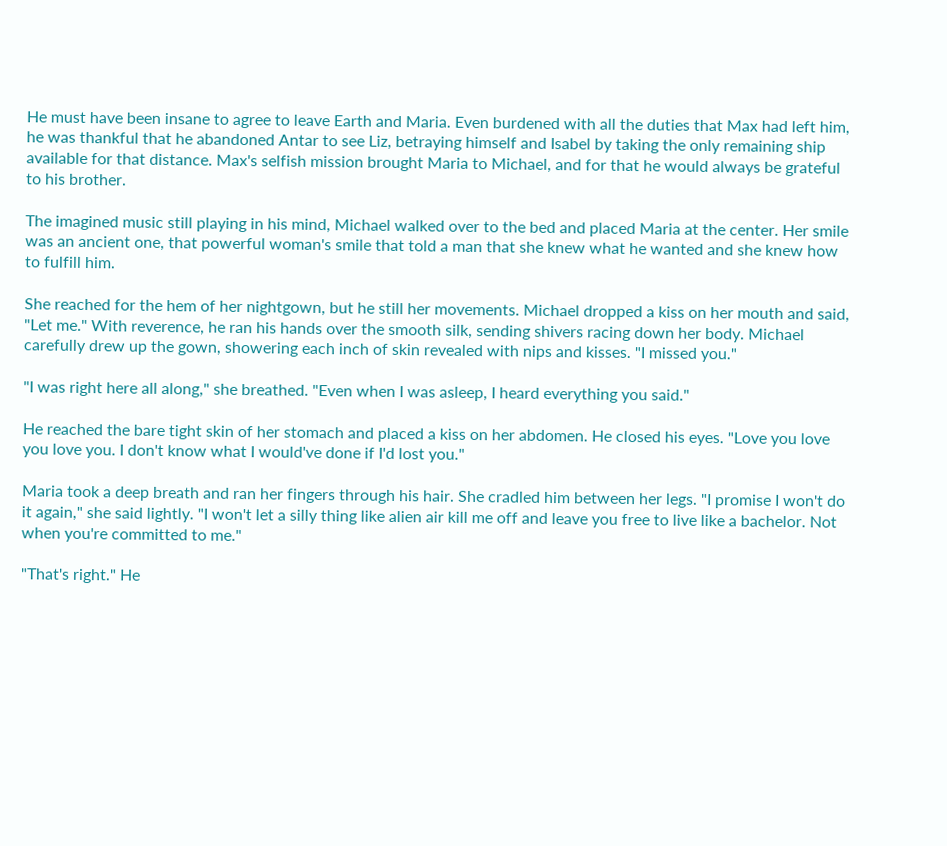He must have been insane to agree to leave Earth and Maria. Even burdened with all the duties that Max had left him, he was thankful that he abandoned Antar to see Liz, betraying himself and Isabel by taking the only remaining ship available for that distance. Max's selfish mission brought Maria to Michael, and for that he would always be grateful to his brother.

The imagined music still playing in his mind, Michael walked over to the bed and placed Maria at the center. Her smile was an ancient one, that powerful woman's smile that told a man that she knew what he wanted and she knew how to fulfill him.

She reached for the hem of her nightgown, but he still her movements. Michael dropped a kiss on her mouth and said, "Let me." With reverence, he ran his hands over the smooth silk, sending shivers racing down her body. Michael carefully drew up the gown, showering each inch of skin revealed with nips and kisses. "I missed you."

"I was right here all along," she breathed. "Even when I was asleep, I heard everything you said."

He reached the bare tight skin of her stomach and placed a kiss on her abdomen. He closed his eyes. "Love you love you love you. I don't know what I would've done if I'd lost you."

Maria took a deep breath and ran her fingers through his hair. She cradled him between her legs. "I promise I won't do it again," she said lightly. "I won't let a silly thing like alien air kill me off and leave you free to live like a bachelor. Not when you're committed to me."

"That's right." He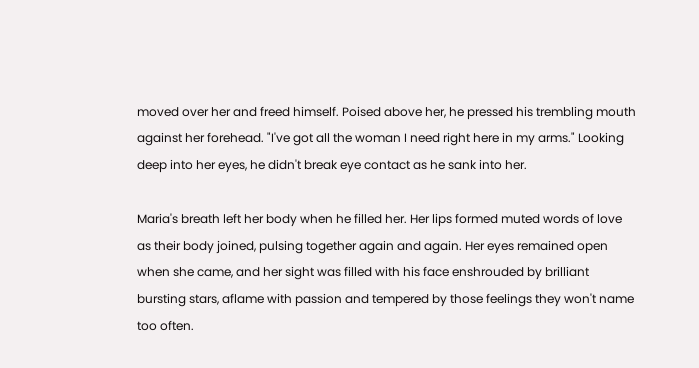moved over her and freed himself. Poised above her, he pressed his trembling mouth against her forehead. "I've got all the woman I need right here in my arms." Looking deep into her eyes, he didn't break eye contact as he sank into her.

Maria's breath left her body when he filled her. Her lips formed muted words of love as their body joined, pulsing together again and again. Her eyes remained open when she came, and her sight was filled with his face enshrouded by brilliant bursting stars, aflame with passion and tempered by those feelings they won't name too often.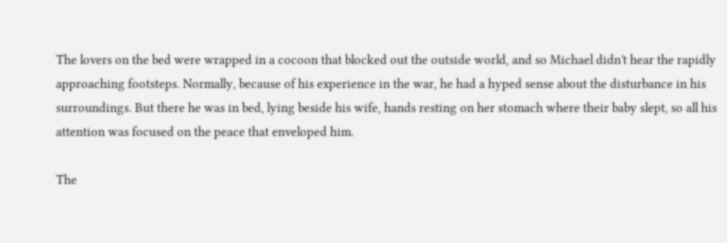The lovers on the bed were wrapped in a cocoon that blocked out the outside world, and so Michael didn't hear the rapidly approaching footsteps. Normally, because of his experience in the war, he had a hyped sense about the disturbance in his surroundings. But there he was in bed, lying beside his wife, hands resting on her stomach where their baby slept, so all his attention was focused on the peace that enveloped him.

The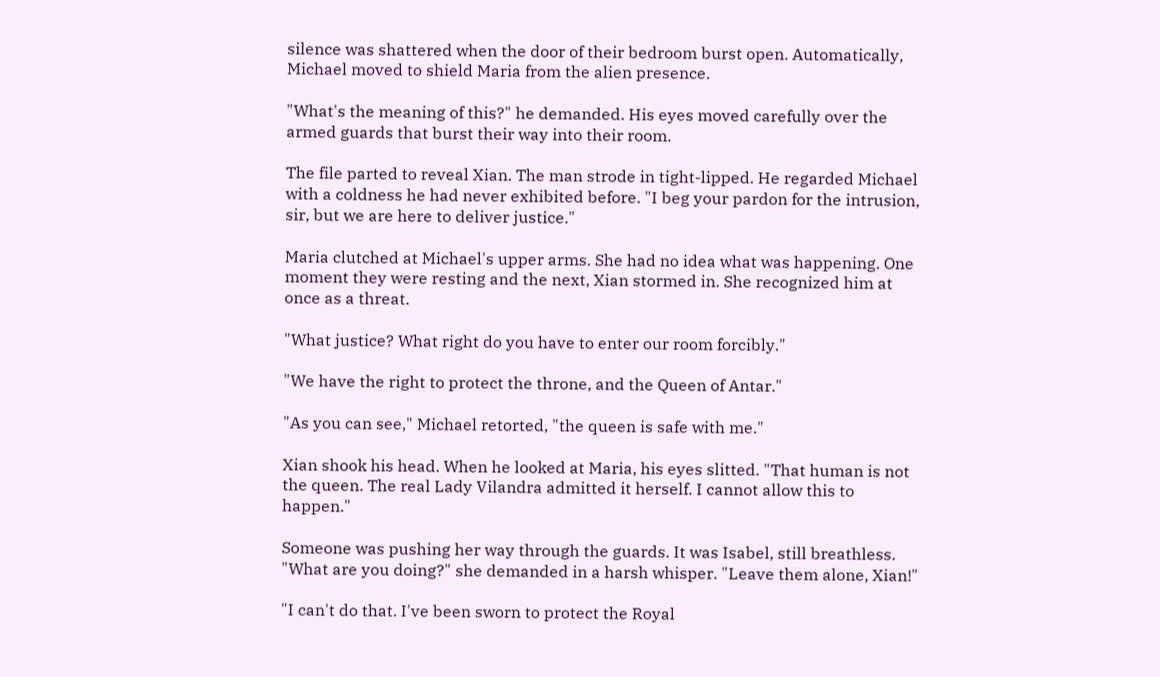silence was shattered when the door of their bedroom burst open. Automatically, Michael moved to shield Maria from the alien presence.

"What's the meaning of this?" he demanded. His eyes moved carefully over the armed guards that burst their way into their room.

The file parted to reveal Xian. The man strode in tight-lipped. He regarded Michael with a coldness he had never exhibited before. "I beg your pardon for the intrusion, sir, but we are here to deliver justice."

Maria clutched at Michael's upper arms. She had no idea what was happening. One moment they were resting and the next, Xian stormed in. She recognized him at once as a threat.

"What justice? What right do you have to enter our room forcibly."

"We have the right to protect the throne, and the Queen of Antar."

"As you can see," Michael retorted, "the queen is safe with me."

Xian shook his head. When he looked at Maria, his eyes slitted. "That human is not the queen. The real Lady Vilandra admitted it herself. I cannot allow this to happen."

Someone was pushing her way through the guards. It was Isabel, still breathless. "What are you doing?" she demanded in a harsh whisper. "Leave them alone, Xian!"

"I can't do that. I've been sworn to protect the Royal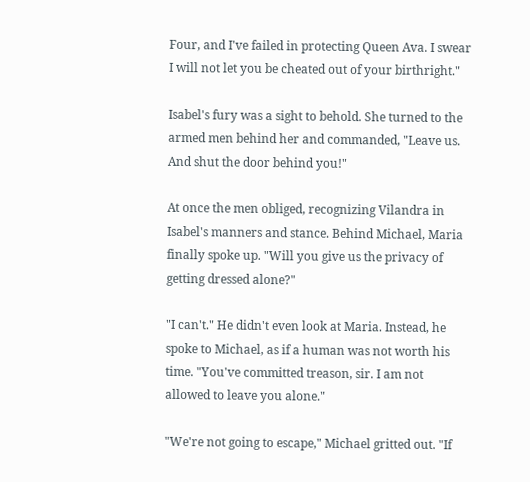Four, and I've failed in protecting Queen Ava. I swear I will not let you be cheated out of your birthright."

Isabel's fury was a sight to behold. She turned to the armed men behind her and commanded, "Leave us. And shut the door behind you!"

At once the men obliged, recognizing Vilandra in Isabel's manners and stance. Behind Michael, Maria finally spoke up. "Will you give us the privacy of getting dressed alone?"

"I can't." He didn't even look at Maria. Instead, he spoke to Michael, as if a human was not worth his time. "You've committed treason, sir. I am not allowed to leave you alone."

"We're not going to escape," Michael gritted out. "If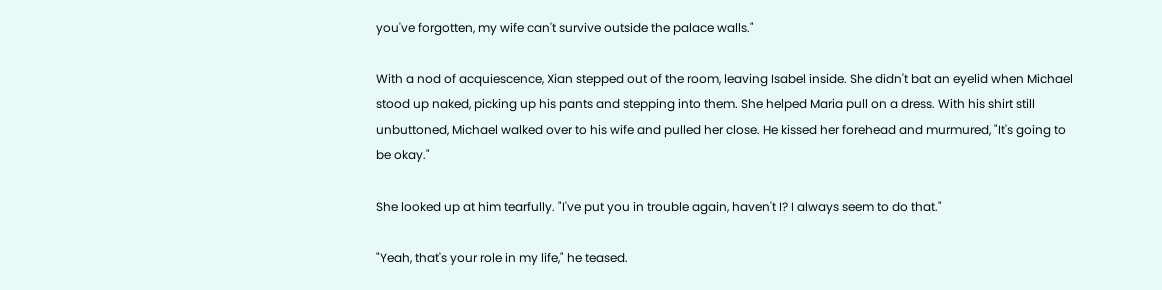you've forgotten, my wife can't survive outside the palace walls."

With a nod of acquiescence, Xian stepped out of the room, leaving Isabel inside. She didn't bat an eyelid when Michael stood up naked, picking up his pants and stepping into them. She helped Maria pull on a dress. With his shirt still unbuttoned, Michael walked over to his wife and pulled her close. He kissed her forehead and murmured, "It's going to be okay."

She looked up at him tearfully. "I've put you in trouble again, haven't I? I always seem to do that."

"Yeah, that's your role in my life," he teased.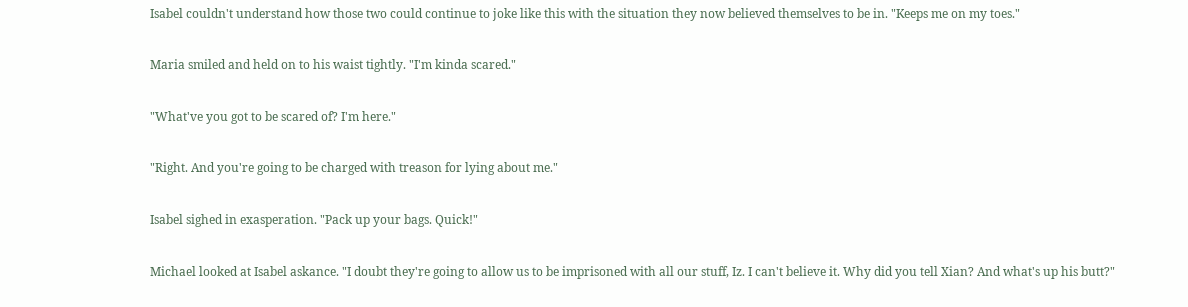Isabel couldn't understand how those two could continue to joke like this with the situation they now believed themselves to be in. "Keeps me on my toes."

Maria smiled and held on to his waist tightly. "I'm kinda scared."

"What've you got to be scared of? I'm here."

"Right. And you're going to be charged with treason for lying about me."

Isabel sighed in exasperation. "Pack up your bags. Quick!"

Michael looked at Isabel askance. "I doubt they're going to allow us to be imprisoned with all our stuff, Iz. I can't believe it. Why did you tell Xian? And what's up his butt?"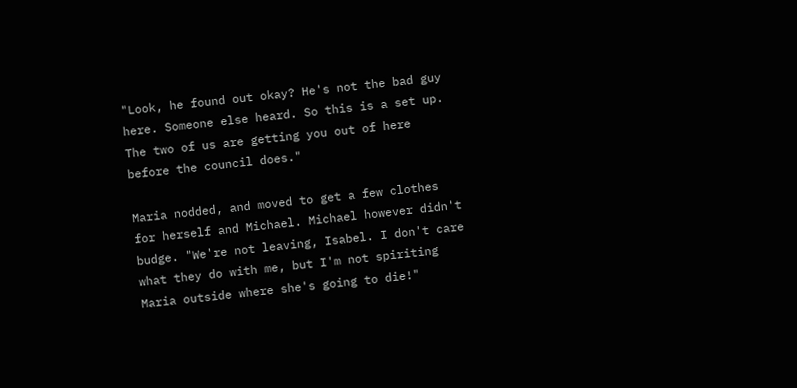"Look, he found out okay? He's not the bad guy here. Someone else heard. So this is a set up. The two of us are getting you out of here before the council does."

Maria nodded, and moved to get a few clothes for herself and Michael. Michael however didn't budge. "We're not leaving, Isabel. I don't care what they do with me, but I'm not spiriting Maria outside where she's going to die!"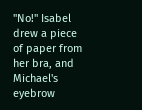"No!" Isabel drew a piece of paper from her bra, and Michael's eyebrow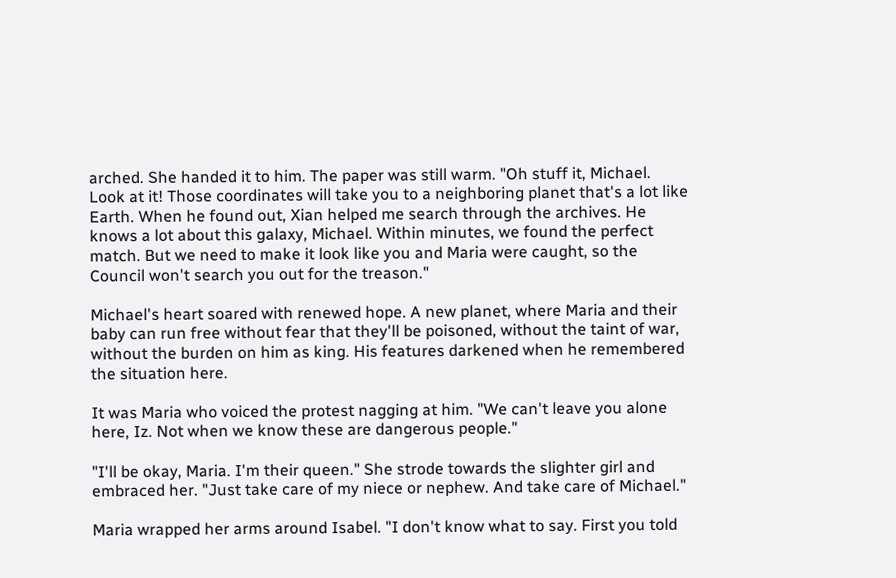arched. She handed it to him. The paper was still warm. "Oh stuff it, Michael. Look at it! Those coordinates will take you to a neighboring planet that's a lot like Earth. When he found out, Xian helped me search through the archives. He knows a lot about this galaxy, Michael. Within minutes, we found the perfect match. But we need to make it look like you and Maria were caught, so the Council won't search you out for the treason."

Michael's heart soared with renewed hope. A new planet, where Maria and their baby can run free without fear that they'll be poisoned, without the taint of war, without the burden on him as king. His features darkened when he remembered the situation here.

It was Maria who voiced the protest nagging at him. "We can't leave you alone here, Iz. Not when we know these are dangerous people."

"I'll be okay, Maria. I'm their queen." She strode towards the slighter girl and embraced her. "Just take care of my niece or nephew. And take care of Michael."

Maria wrapped her arms around Isabel. "I don't know what to say. First you told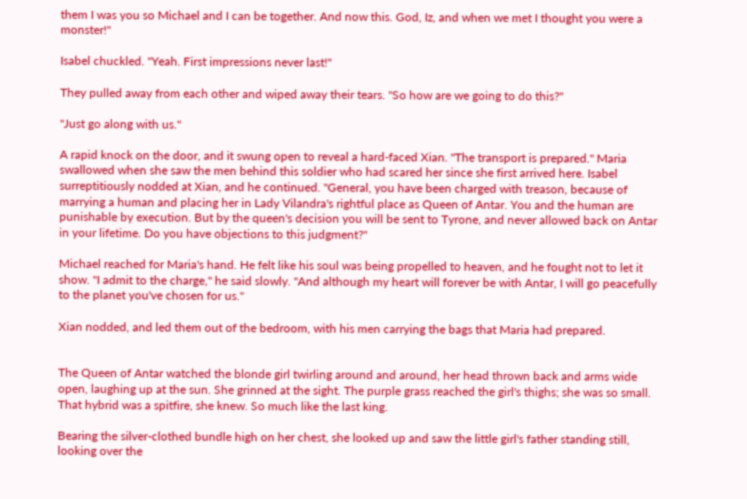them I was you so Michael and I can be together. And now this. God, Iz, and when we met I thought you were a monster!"

Isabel chuckled. "Yeah. First impressions never last!"

They pulled away from each other and wiped away their tears. "So how are we going to do this?"

"Just go along with us."

A rapid knock on the door, and it swung open to reveal a hard-faced Xian. "The transport is prepared." Maria swallowed when she saw the men behind this soldier who had scared her since she first arrived here. Isabel surreptitiously nodded at Xian, and he continued. "General, you have been charged with treason, because of marrying a human and placing her in Lady Vilandra's rightful place as Queen of Antar. You and the human are punishable by execution. But by the queen's decision you will be sent to Tyrone, and never allowed back on Antar in your lifetime. Do you have objections to this judgment?"

Michael reached for Maria's hand. He felt like his soul was being propelled to heaven, and he fought not to let it show. "I admit to the charge," he said slowly. "And although my heart will forever be with Antar, I will go peacefully to the planet you've chosen for us."

Xian nodded, and led them out of the bedroom, with his men carrying the bags that Maria had prepared.


The Queen of Antar watched the blonde girl twirling around and around, her head thrown back and arms wide open, laughing up at the sun. She grinned at the sight. The purple grass reached the girl's thighs; she was so small. That hybrid was a spitfire, she knew. So much like the last king.

Bearing the silver-clothed bundle high on her chest, she looked up and saw the little girl's father standing still, looking over the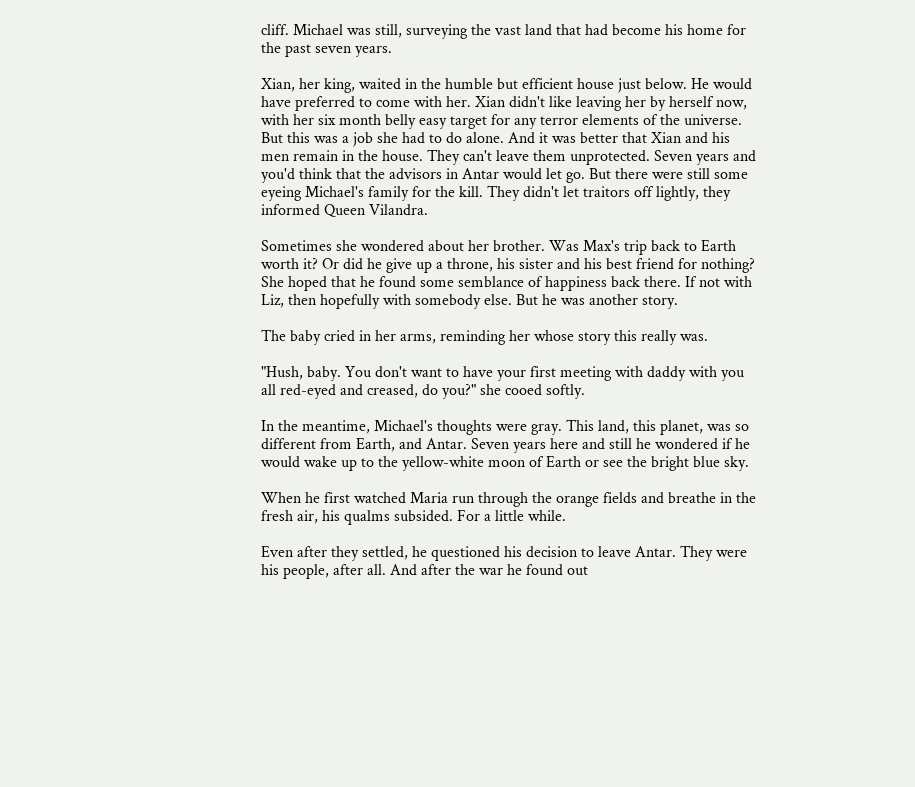cliff. Michael was still, surveying the vast land that had become his home for the past seven years.

Xian, her king, waited in the humble but efficient house just below. He would have preferred to come with her. Xian didn't like leaving her by herself now, with her six month belly easy target for any terror elements of the universe. But this was a job she had to do alone. And it was better that Xian and his men remain in the house. They can't leave them unprotected. Seven years and you'd think that the advisors in Antar would let go. But there were still some eyeing Michael's family for the kill. They didn't let traitors off lightly, they informed Queen Vilandra.

Sometimes she wondered about her brother. Was Max's trip back to Earth worth it? Or did he give up a throne, his sister and his best friend for nothing? She hoped that he found some semblance of happiness back there. If not with Liz, then hopefully with somebody else. But he was another story.

The baby cried in her arms, reminding her whose story this really was.

"Hush, baby. You don't want to have your first meeting with daddy with you all red-eyed and creased, do you?" she cooed softly.

In the meantime, Michael's thoughts were gray. This land, this planet, was so different from Earth, and Antar. Seven years here and still he wondered if he would wake up to the yellow-white moon of Earth or see the bright blue sky.

When he first watched Maria run through the orange fields and breathe in the fresh air, his qualms subsided. For a little while.

Even after they settled, he questioned his decision to leave Antar. They were his people, after all. And after the war he found out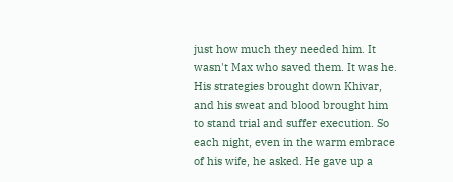just how much they needed him. It wasn't Max who saved them. It was he. His strategies brought down Khivar, and his sweat and blood brought him to stand trial and suffer execution. So each night, even in the warm embrace of his wife, he asked. He gave up a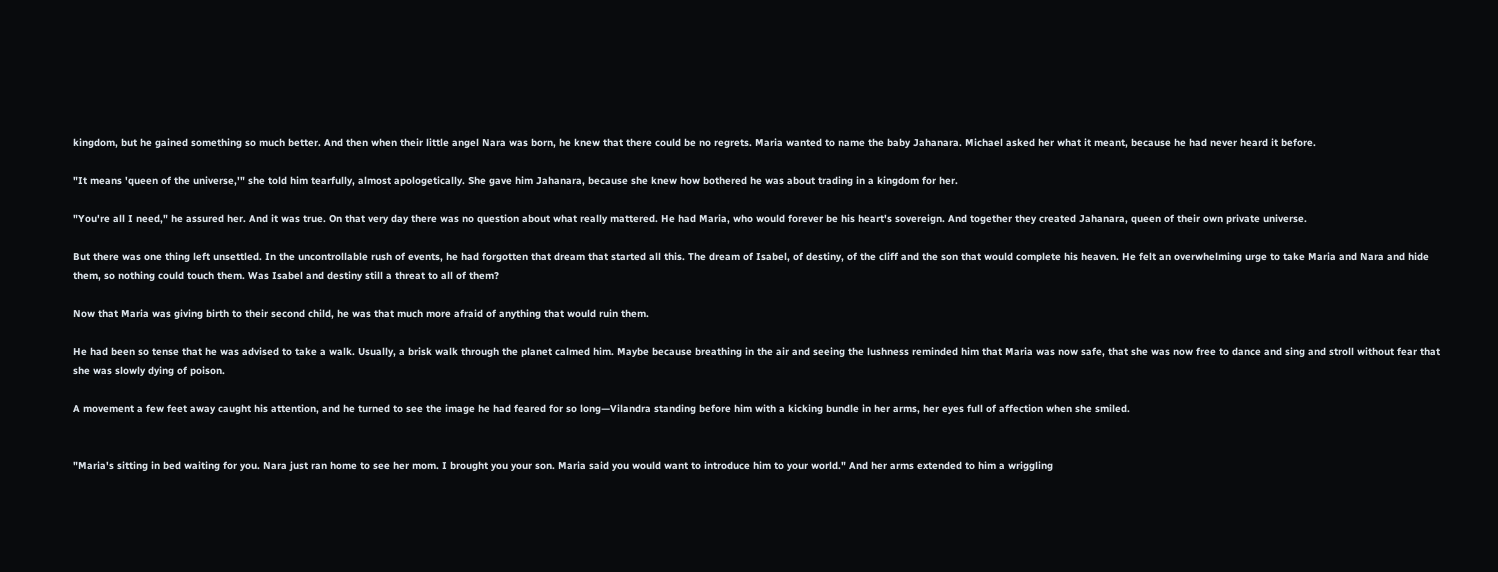kingdom, but he gained something so much better. And then when their little angel Nara was born, he knew that there could be no regrets. Maria wanted to name the baby Jahanara. Michael asked her what it meant, because he had never heard it before.

"It means 'queen of the universe,'" she told him tearfully, almost apologetically. She gave him Jahanara, because she knew how bothered he was about trading in a kingdom for her.

"You're all I need," he assured her. And it was true. On that very day there was no question about what really mattered. He had Maria, who would forever be his heart's sovereign. And together they created Jahanara, queen of their own private universe.

But there was one thing left unsettled. In the uncontrollable rush of events, he had forgotten that dream that started all this. The dream of Isabel, of destiny, of the cliff and the son that would complete his heaven. He felt an overwhelming urge to take Maria and Nara and hide them, so nothing could touch them. Was Isabel and destiny still a threat to all of them?

Now that Maria was giving birth to their second child, he was that much more afraid of anything that would ruin them.

He had been so tense that he was advised to take a walk. Usually, a brisk walk through the planet calmed him. Maybe because breathing in the air and seeing the lushness reminded him that Maria was now safe, that she was now free to dance and sing and stroll without fear that she was slowly dying of poison.

A movement a few feet away caught his attention, and he turned to see the image he had feared for so long—Vilandra standing before him with a kicking bundle in her arms, her eyes full of affection when she smiled.


"Maria's sitting in bed waiting for you. Nara just ran home to see her mom. I brought you your son. Maria said you would want to introduce him to your world." And her arms extended to him a wriggling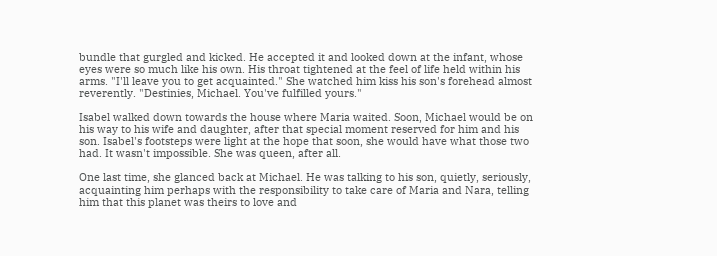bundle that gurgled and kicked. He accepted it and looked down at the infant, whose eyes were so much like his own. His throat tightened at the feel of life held within his arms. "I'll leave you to get acquainted." She watched him kiss his son's forehead almost reverently. "Destinies, Michael. You've fulfilled yours."

Isabel walked down towards the house where Maria waited. Soon, Michael would be on his way to his wife and daughter, after that special moment reserved for him and his son. Isabel's footsteps were light at the hope that soon, she would have what those two had. It wasn't impossible. She was queen, after all.

One last time, she glanced back at Michael. He was talking to his son, quietly, seriously, acquainting him perhaps with the responsibility to take care of Maria and Nara, telling him that this planet was theirs to love and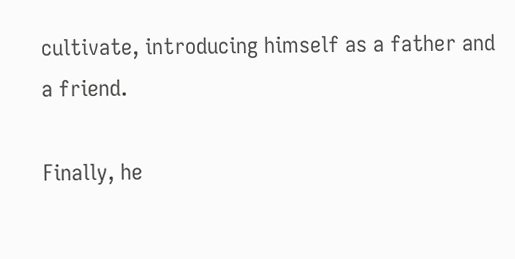cultivate, introducing himself as a father and a friend.

Finally, he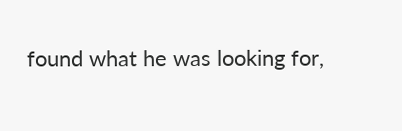found what he was looking for,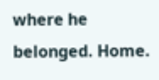where he belonged. Home.